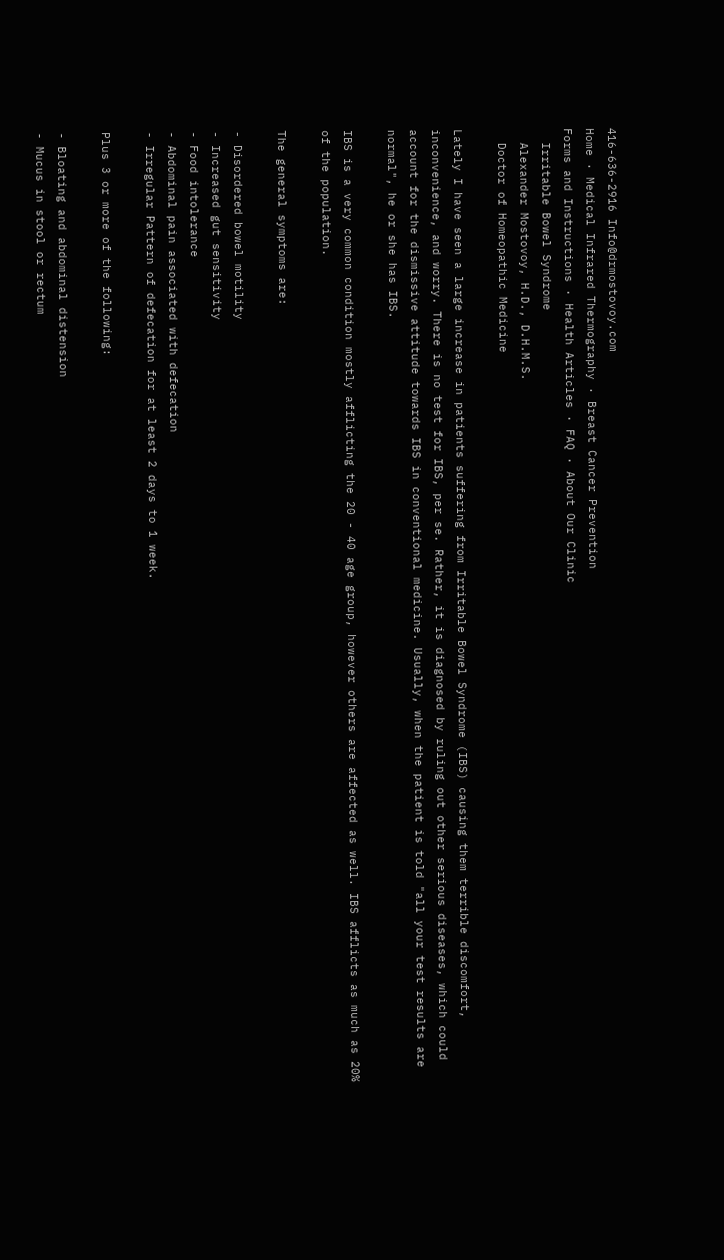416-636-2916 Info@drmostovoy.com
Home · Medical Infrared Thermography · Breast Cancer Prevention
Forms and Instructions · Health Articles · FAQ · About Our Clinic
  Irritable Bowel Syndrome
  Alexander Mostovoy, H.D., D.H.M.S.
  Doctor of Homeopathic Medicine

Lately I have seen a large increase in patients suffering from Irritable Bowel Syndrome (IBS) causing them terrible discomfort, inconvenience, and worry. There is no test for IBS, per se. Rather, it is diagnosed by ruling out other serious diseases, which could account for the dismissive attitude towards IBS in conventional medicine. Usually, when the patient is told "all your test results are normal", he or she has IBS.

IBS is a very common condition mostly afflicting the 20 - 40 age group, however others are affected as well. IBS afflicts as much as 20% of the population.

The general symptoms are:

- Disordered bowel motility
- Increased gut sensitivity
- Food intolerance
- Abdominal pain associated with defecation
- Irregular Pattern of defecation for at least 2 days to 1 week.

Plus 3 or more of the following:

- Bloating and abdominal distension
- Mucus in stool or rectum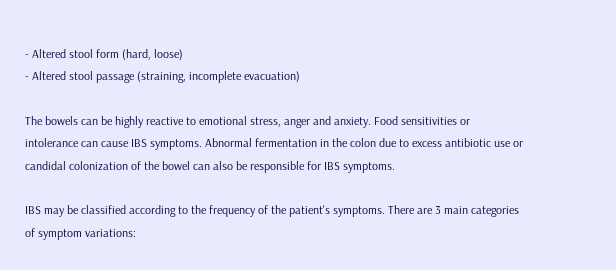- Altered stool form (hard, loose)
- Altered stool passage (straining, incomplete evacuation)

The bowels can be highly reactive to emotional stress, anger and anxiety. Food sensitivities or intolerance can cause IBS symptoms. Abnormal fermentation in the colon due to excess antibiotic use or candidal colonization of the bowel can also be responsible for IBS symptoms.

IBS may be classified according to the frequency of the patient's symptoms. There are 3 main categories of symptom variations: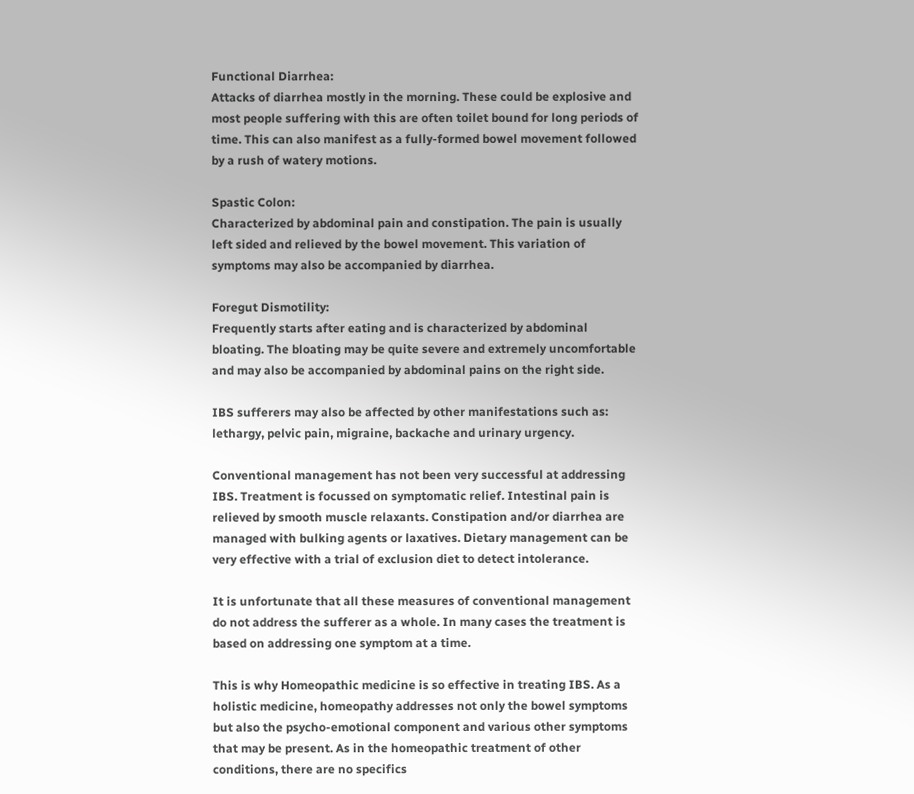Functional Diarrhea:
Attacks of diarrhea mostly in the morning. These could be explosive and most people suffering with this are often toilet bound for long periods of time. This can also manifest as a fully-formed bowel movement followed by a rush of watery motions.

Spastic Colon:
Characterized by abdominal pain and constipation. The pain is usually left sided and relieved by the bowel movement. This variation of symptoms may also be accompanied by diarrhea.

Foregut Dismotility:
Frequently starts after eating and is characterized by abdominal bloating. The bloating may be quite severe and extremely uncomfortable and may also be accompanied by abdominal pains on the right side.

IBS sufferers may also be affected by other manifestations such as: lethargy, pelvic pain, migraine, backache and urinary urgency.

Conventional management has not been very successful at addressing IBS. Treatment is focussed on symptomatic relief. Intestinal pain is relieved by smooth muscle relaxants. Constipation and/or diarrhea are managed with bulking agents or laxatives. Dietary management can be very effective with a trial of exclusion diet to detect intolerance.

It is unfortunate that all these measures of conventional management do not address the sufferer as a whole. In many cases the treatment is based on addressing one symptom at a time.

This is why Homeopathic medicine is so effective in treating IBS. As a holistic medicine, homeopathy addresses not only the bowel symptoms but also the psycho-emotional component and various other symptoms that may be present. As in the homeopathic treatment of other conditions, there are no specifics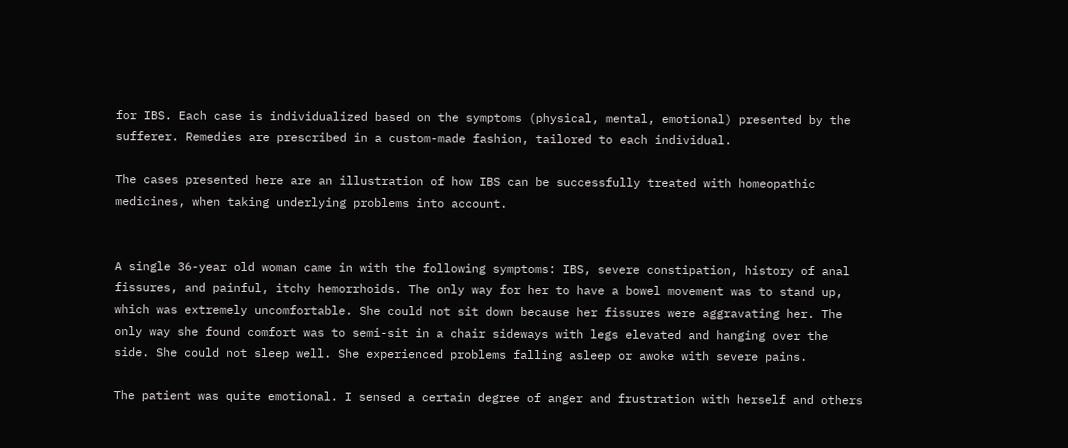for IBS. Each case is individualized based on the symptoms (physical, mental, emotional) presented by the sufferer. Remedies are prescribed in a custom-made fashion, tailored to each individual.

The cases presented here are an illustration of how IBS can be successfully treated with homeopathic medicines, when taking underlying problems into account.


A single 36-year old woman came in with the following symptoms: IBS, severe constipation, history of anal fissures, and painful, itchy hemorrhoids. The only way for her to have a bowel movement was to stand up, which was extremely uncomfortable. She could not sit down because her fissures were aggravating her. The only way she found comfort was to semi-sit in a chair sideways with legs elevated and hanging over the side. She could not sleep well. She experienced problems falling asleep or awoke with severe pains.

The patient was quite emotional. I sensed a certain degree of anger and frustration with herself and others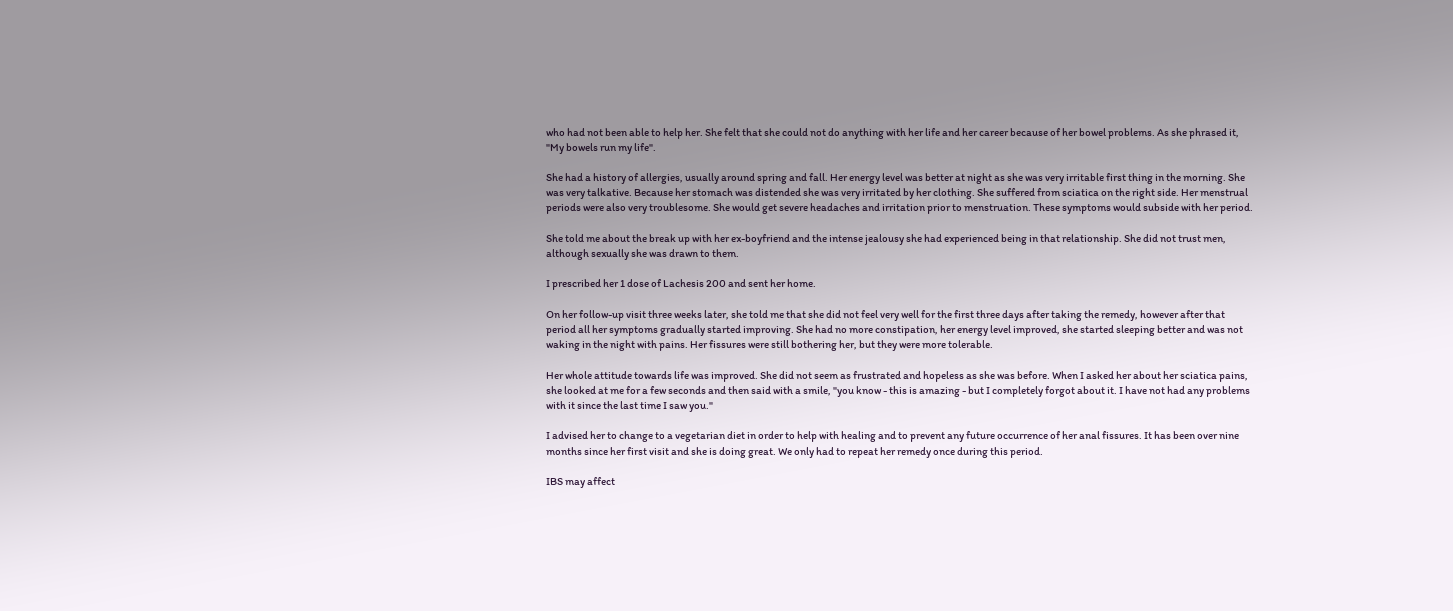who had not been able to help her. She felt that she could not do anything with her life and her career because of her bowel problems. As she phrased it, "My bowels run my life".

She had a history of allergies, usually around spring and fall. Her energy level was better at night as she was very irritable first thing in the morning. She was very talkative. Because her stomach was distended she was very irritated by her clothing. She suffered from sciatica on the right side. Her menstrual periods were also very troublesome. She would get severe headaches and irritation prior to menstruation. These symptoms would subside with her period.

She told me about the break up with her ex-boyfriend and the intense jealousy she had experienced being in that relationship. She did not trust men, although sexually she was drawn to them.

I prescribed her 1 dose of Lachesis 200 and sent her home.

On her follow-up visit three weeks later, she told me that she did not feel very well for the first three days after taking the remedy, however after that period all her symptoms gradually started improving. She had no more constipation, her energy level improved, she started sleeping better and was not waking in the night with pains. Her fissures were still bothering her, but they were more tolerable.

Her whole attitude towards life was improved. She did not seem as frustrated and hopeless as she was before. When I asked her about her sciatica pains, she looked at me for a few seconds and then said with a smile, "you know - this is amazing - but I completely forgot about it. I have not had any problems with it since the last time I saw you."

I advised her to change to a vegetarian diet in order to help with healing and to prevent any future occurrence of her anal fissures. It has been over nine months since her first visit and she is doing great. We only had to repeat her remedy once during this period.

IBS may affect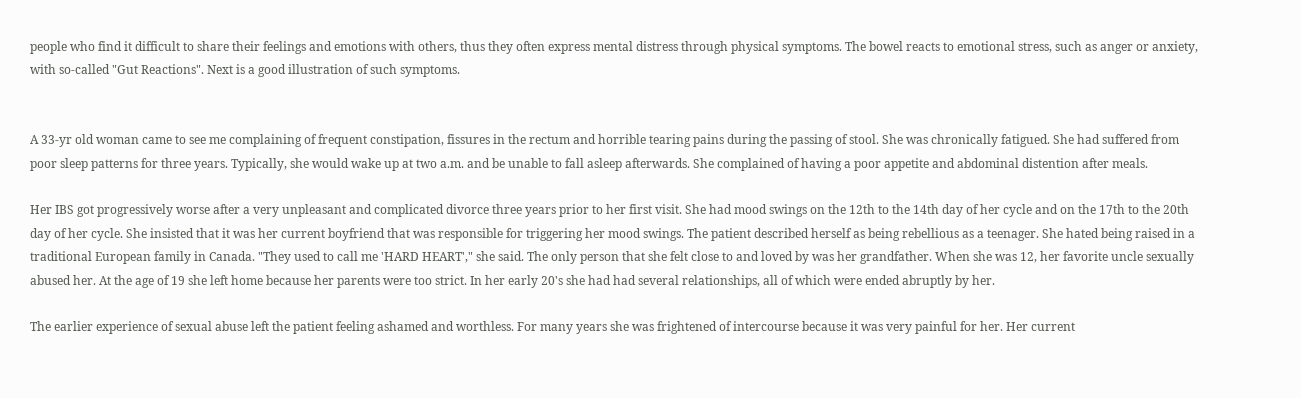people who find it difficult to share their feelings and emotions with others, thus they often express mental distress through physical symptoms. The bowel reacts to emotional stress, such as anger or anxiety, with so-called "Gut Reactions". Next is a good illustration of such symptoms.


A 33-yr old woman came to see me complaining of frequent constipation, fissures in the rectum and horrible tearing pains during the passing of stool. She was chronically fatigued. She had suffered from poor sleep patterns for three years. Typically, she would wake up at two a.m. and be unable to fall asleep afterwards. She complained of having a poor appetite and abdominal distention after meals.

Her IBS got progressively worse after a very unpleasant and complicated divorce three years prior to her first visit. She had mood swings on the 12th to the 14th day of her cycle and on the 17th to the 20th day of her cycle. She insisted that it was her current boyfriend that was responsible for triggering her mood swings. The patient described herself as being rebellious as a teenager. She hated being raised in a traditional European family in Canada. "They used to call me 'HARD HEART'," she said. The only person that she felt close to and loved by was her grandfather. When she was 12, her favorite uncle sexually abused her. At the age of 19 she left home because her parents were too strict. In her early 20's she had had several relationships, all of which were ended abruptly by her.

The earlier experience of sexual abuse left the patient feeling ashamed and worthless. For many years she was frightened of intercourse because it was very painful for her. Her current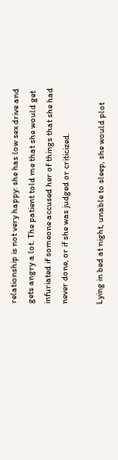relationship is not very happy: she has low sex drive and gets angry a lot. The patient told me that she would get infuriated if someone accused her of things that she had never done, or if she was judged or criticized.

Lying in bed at night, unable to sleep, she would plot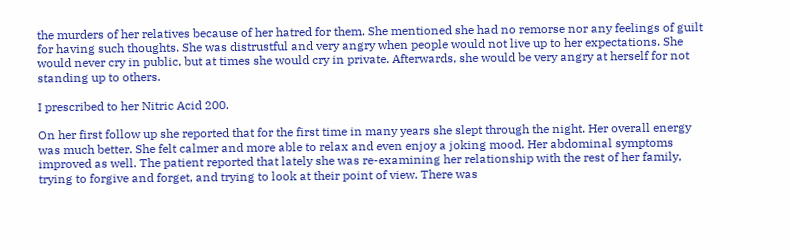the murders of her relatives because of her hatred for them. She mentioned she had no remorse nor any feelings of guilt for having such thoughts. She was distrustful and very angry when people would not live up to her expectations. She would never cry in public, but at times she would cry in private. Afterwards, she would be very angry at herself for not standing up to others.

I prescribed to her Nitric Acid 200.

On her first follow up she reported that for the first time in many years she slept through the night. Her overall energy was much better. She felt calmer and more able to relax and even enjoy a joking mood. Her abdominal symptoms improved as well. The patient reported that lately she was re-examining her relationship with the rest of her family, trying to forgive and forget, and trying to look at their point of view. There was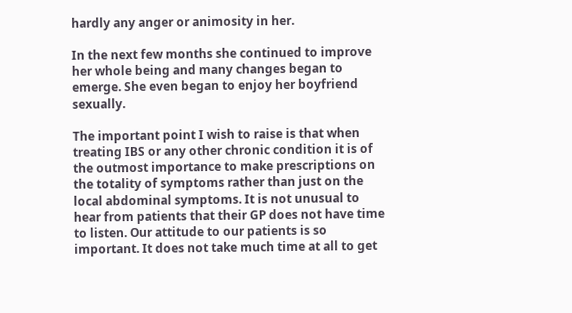hardly any anger or animosity in her.

In the next few months she continued to improve her whole being and many changes began to emerge. She even began to enjoy her boyfriend sexually.

The important point I wish to raise is that when treating IBS or any other chronic condition it is of the outmost importance to make prescriptions on the totality of symptoms rather than just on the local abdominal symptoms. It is not unusual to hear from patients that their GP does not have time to listen. Our attitude to our patients is so important. It does not take much time at all to get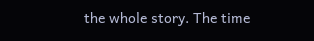the whole story. The time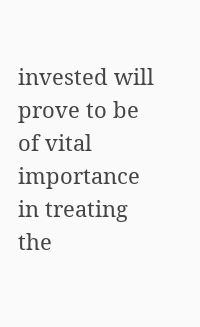invested will prove to be of vital importance in treating the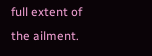full extent of the ailment.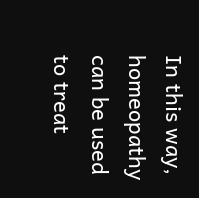In this way, homeopathy can be used to treat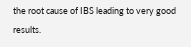the root cause of IBS leading to very good results.